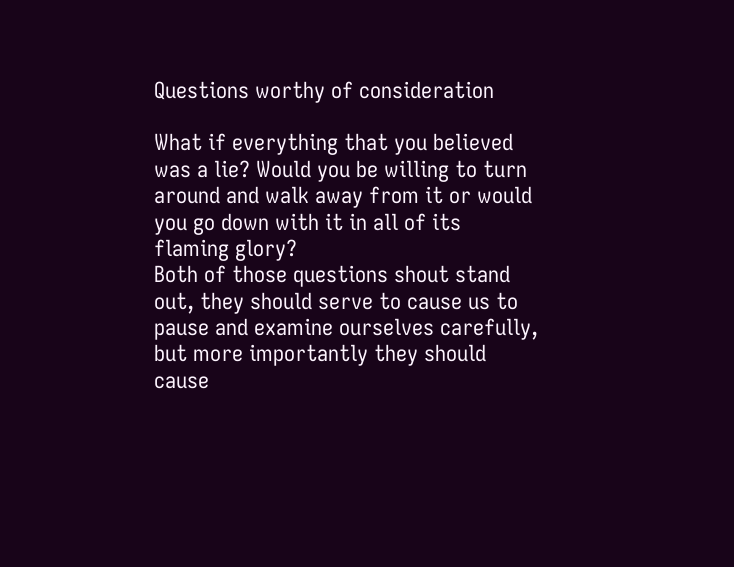Questions worthy of consideration

What if everything that you believed was a lie? Would you be willing to turn around and walk away from it or would you go down with it in all of its flaming glory?
Both of those questions shout stand out, they should serve to cause us to pause and examine ourselves carefully, but more importantly they should cause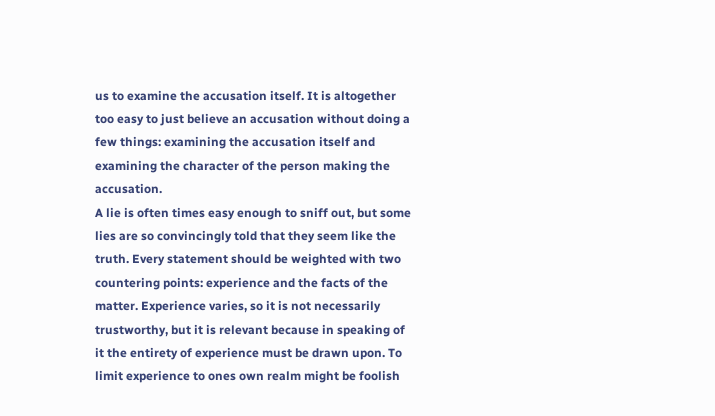us to examine the accusation itself. It is altogether too easy to just believe an accusation without doing a few things: examining the accusation itself and examining the character of the person making the accusation.
A lie is often times easy enough to sniff out, but some lies are so convincingly told that they seem like the truth. Every statement should be weighted with two countering points: experience and the facts of the matter. Experience varies, so it is not necessarily trustworthy, but it is relevant because in speaking of it the entirety of experience must be drawn upon. To limit experience to ones own realm might be foolish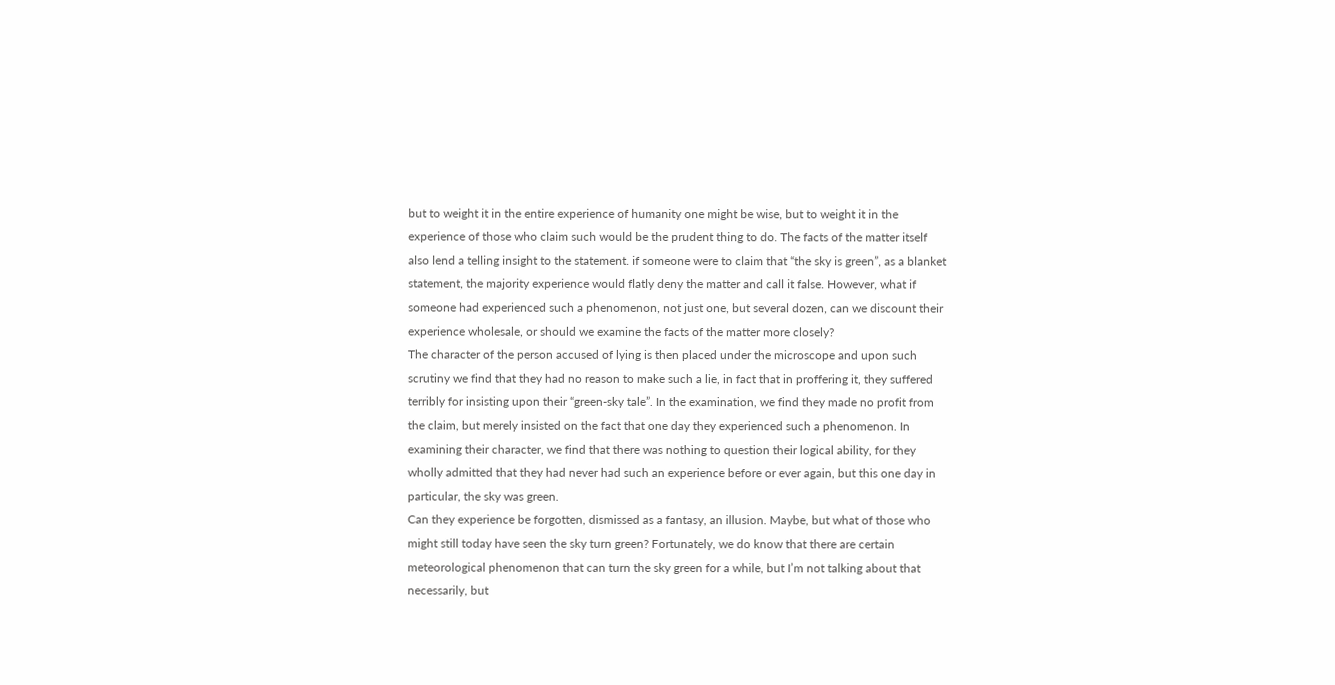but to weight it in the entire experience of humanity one might be wise, but to weight it in the experience of those who claim such would be the prudent thing to do. The facts of the matter itself also lend a telling insight to the statement. if someone were to claim that “the sky is green”, as a blanket statement, the majority experience would flatly deny the matter and call it false. However, what if someone had experienced such a phenomenon, not just one, but several dozen, can we discount their experience wholesale, or should we examine the facts of the matter more closely?
The character of the person accused of lying is then placed under the microscope and upon such scrutiny we find that they had no reason to make such a lie, in fact that in proffering it, they suffered terribly for insisting upon their “green-sky tale”. In the examination, we find they made no profit from the claim, but merely insisted on the fact that one day they experienced such a phenomenon. In examining their character, we find that there was nothing to question their logical ability, for they wholly admitted that they had never had such an experience before or ever again, but this one day in particular, the sky was green.
Can they experience be forgotten, dismissed as a fantasy, an illusion. Maybe, but what of those who might still today have seen the sky turn green? Fortunately, we do know that there are certain meteorological phenomenon that can turn the sky green for a while, but I’m not talking about that necessarily, but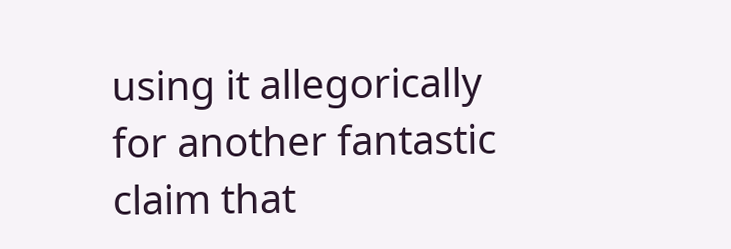using it allegorically for another fantastic claim that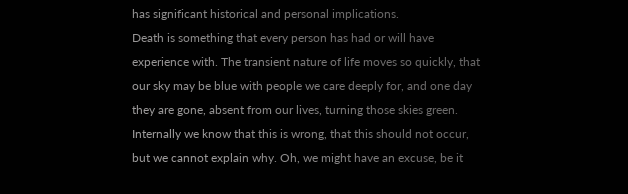has significant historical and personal implications.
Death is something that every person has had or will have experience with. The transient nature of life moves so quickly, that our sky may be blue with people we care deeply for, and one day they are gone, absent from our lives, turning those skies green. Internally we know that this is wrong, that this should not occur, but we cannot explain why. Oh, we might have an excuse, be it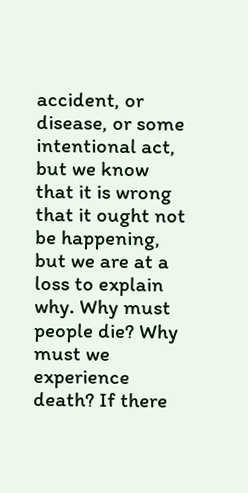accident, or disease, or some intentional act, but we know that it is wrong that it ought not be happening, but we are at a loss to explain why. Why must people die? Why must we experience death? If there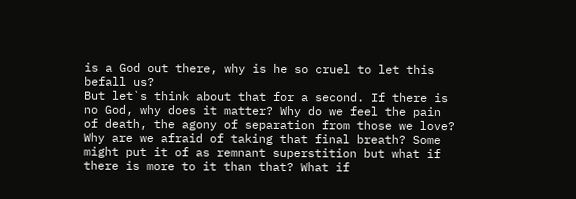is a God out there, why is he so cruel to let this befall us?
But let`s think about that for a second. If there is no God, why does it matter? Why do we feel the pain of death, the agony of separation from those we love? Why are we afraid of taking that final breath? Some might put it of as remnant superstition but what if there is more to it than that? What if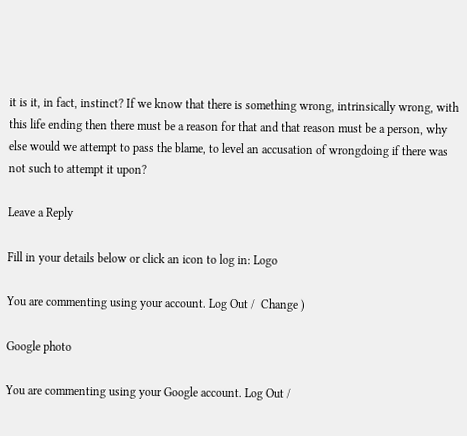it is it, in fact, instinct? If we know that there is something wrong, intrinsically wrong, with this life ending then there must be a reason for that and that reason must be a person, why else would we attempt to pass the blame, to level an accusation of wrongdoing if there was not such to attempt it upon?

Leave a Reply

Fill in your details below or click an icon to log in: Logo

You are commenting using your account. Log Out /  Change )

Google photo

You are commenting using your Google account. Log Out /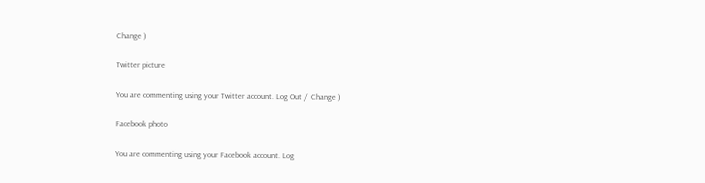Change )

Twitter picture

You are commenting using your Twitter account. Log Out /  Change )

Facebook photo

You are commenting using your Facebook account. Log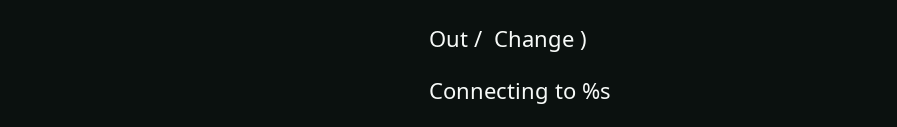Out /  Change )

Connecting to %s